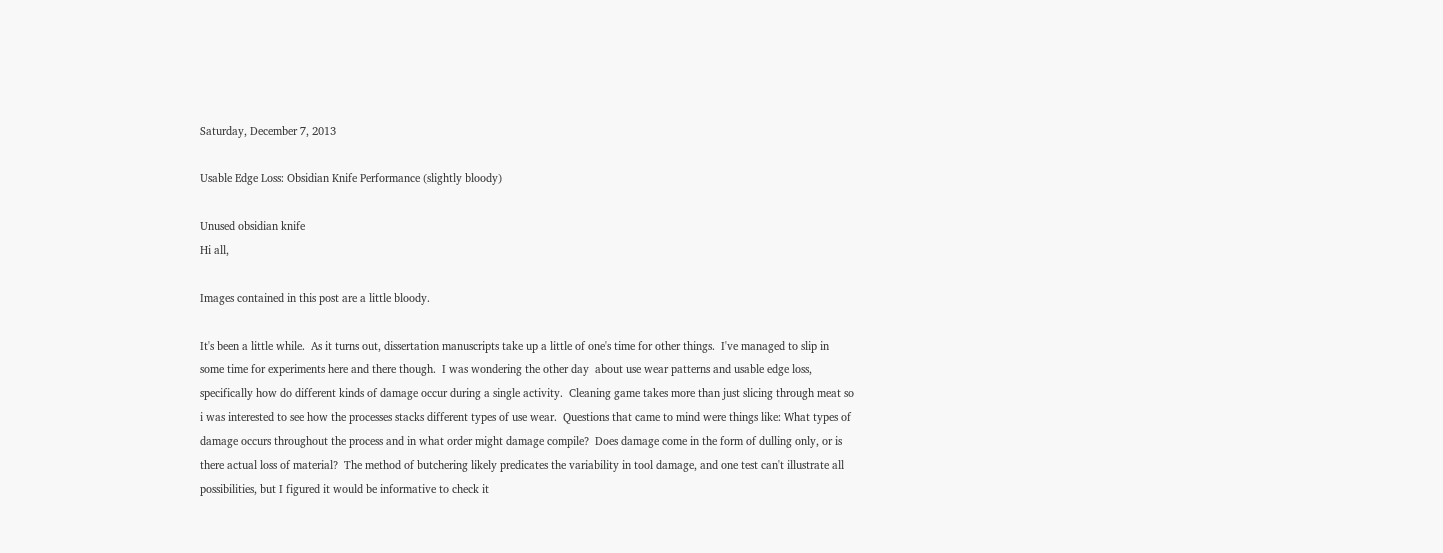Saturday, December 7, 2013

Usable Edge Loss: Obsidian Knife Performance (slightly bloody)

Unused obsidian knife
Hi all,

Images contained in this post are a little bloody.

It's been a little while.  As it turns out, dissertation manuscripts take up a little of one's time for other things.  I've managed to slip in some time for experiments here and there though.  I was wondering the other day  about use wear patterns and usable edge loss, specifically how do different kinds of damage occur during a single activity.  Cleaning game takes more than just slicing through meat so i was interested to see how the processes stacks different types of use wear.  Questions that came to mind were things like: What types of damage occurs throughout the process and in what order might damage compile?  Does damage come in the form of dulling only, or is there actual loss of material?  The method of butchering likely predicates the variability in tool damage, and one test can't illustrate all possibilities, but I figured it would be informative to check it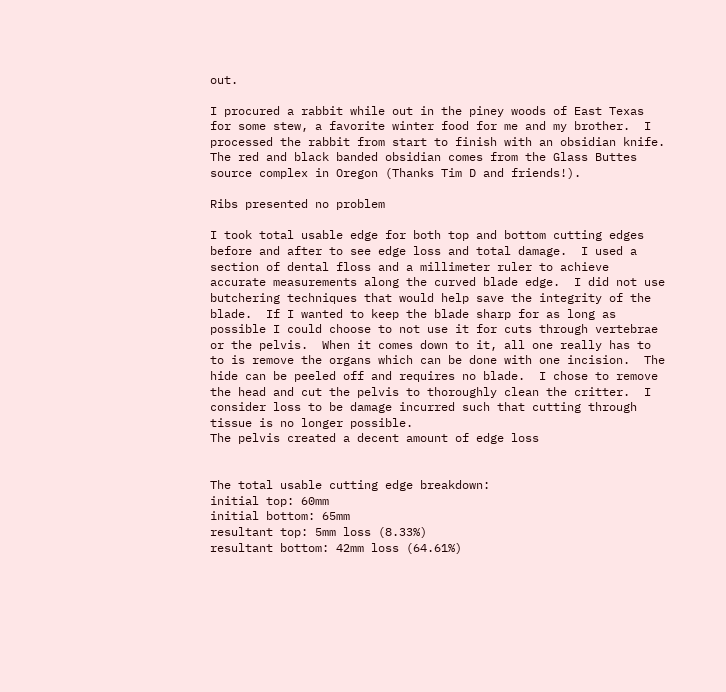out.

I procured a rabbit while out in the piney woods of East Texas for some stew, a favorite winter food for me and my brother.  I processed the rabbit from start to finish with an obsidian knife.  The red and black banded obsidian comes from the Glass Buttes source complex in Oregon (Thanks Tim D and friends!).

Ribs presented no problem

I took total usable edge for both top and bottom cutting edges before and after to see edge loss and total damage.  I used a section of dental floss and a millimeter ruler to achieve accurate measurements along the curved blade edge.  I did not use butchering techniques that would help save the integrity of the blade.  If I wanted to keep the blade sharp for as long as possible I could choose to not use it for cuts through vertebrae or the pelvis.  When it comes down to it, all one really has to to is remove the organs which can be done with one incision.  The hide can be peeled off and requires no blade.  I chose to remove the head and cut the pelvis to thoroughly clean the critter.  I consider loss to be damage incurred such that cutting through tissue is no longer possible.
The pelvis created a decent amount of edge loss


The total usable cutting edge breakdown:
initial top: 60mm
initial bottom: 65mm
resultant top: 5mm loss (8.33%)
resultant bottom: 42mm loss (64.61%)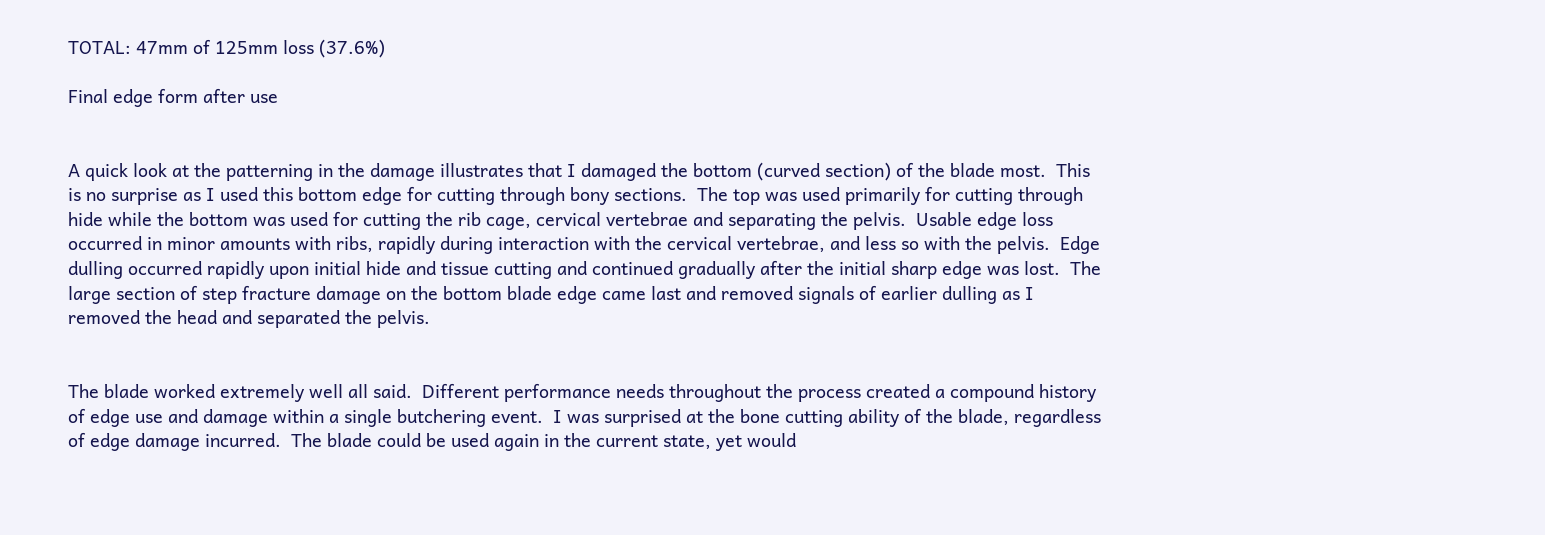TOTAL: 47mm of 125mm loss (37.6%)

Final edge form after use


A quick look at the patterning in the damage illustrates that I damaged the bottom (curved section) of the blade most.  This is no surprise as I used this bottom edge for cutting through bony sections.  The top was used primarily for cutting through hide while the bottom was used for cutting the rib cage, cervical vertebrae and separating the pelvis.  Usable edge loss occurred in minor amounts with ribs, rapidly during interaction with the cervical vertebrae, and less so with the pelvis.  Edge dulling occurred rapidly upon initial hide and tissue cutting and continued gradually after the initial sharp edge was lost.  The large section of step fracture damage on the bottom blade edge came last and removed signals of earlier dulling as I removed the head and separated the pelvis.


The blade worked extremely well all said.  Different performance needs throughout the process created a compound history of edge use and damage within a single butchering event.  I was surprised at the bone cutting ability of the blade, regardless of edge damage incurred.  The blade could be used again in the current state, yet would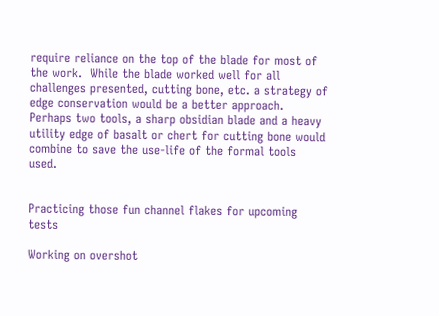require reliance on the top of the blade for most of the work.  While the blade worked well for all challenges presented, cutting bone, etc. a strategy of edge conservation would be a better approach.  Perhaps two tools, a sharp obsidian blade and a heavy utility edge of basalt or chert for cutting bone would combine to save the use-life of the formal tools used.


Practicing those fun channel flakes for upcoming tests

Working on overshot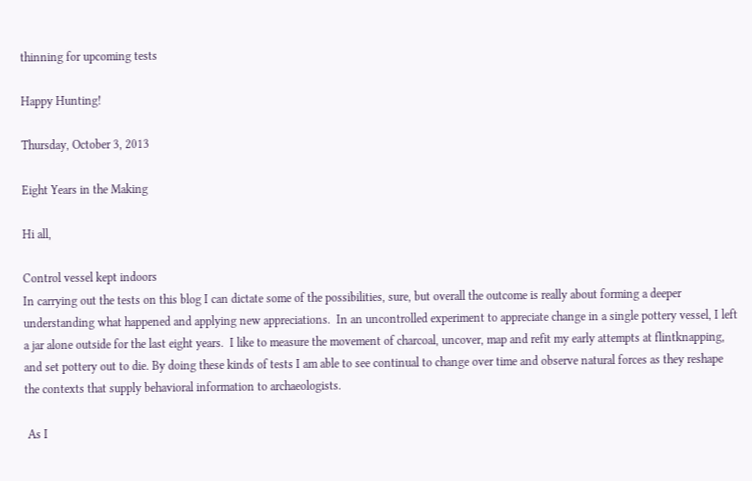thinning for upcoming tests

Happy Hunting!

Thursday, October 3, 2013

Eight Years in the Making

Hi all,

Control vessel kept indoors
In carrying out the tests on this blog I can dictate some of the possibilities, sure, but overall the outcome is really about forming a deeper understanding what happened and applying new appreciations.  In an uncontrolled experiment to appreciate change in a single pottery vessel, I left a jar alone outside for the last eight years.  I like to measure the movement of charcoal, uncover, map and refit my early attempts at flintknapping, and set pottery out to die. By doing these kinds of tests I am able to see continual to change over time and observe natural forces as they reshape the contexts that supply behavioral information to archaeologists.

 As I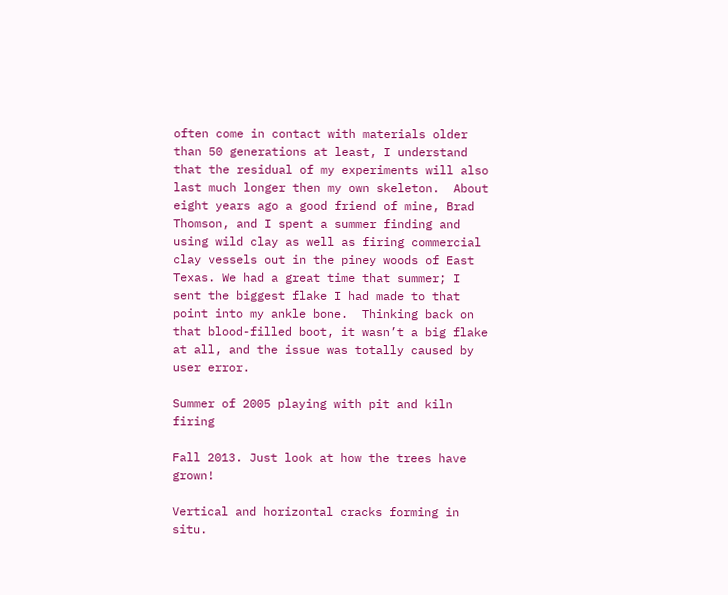often come in contact with materials older than 50 generations at least, I understand that the residual of my experiments will also last much longer then my own skeleton.  About eight years ago a good friend of mine, Brad Thomson, and I spent a summer finding and using wild clay as well as firing commercial clay vessels out in the piney woods of East Texas. We had a great time that summer; I sent the biggest flake I had made to that point into my ankle bone.  Thinking back on that blood-filled boot, it wasn’t a big flake at all, and the issue was totally caused by user error.

Summer of 2005 playing with pit and kiln firing

Fall 2013. Just look at how the trees have grown!

Vertical and horizontal cracks forming in situ.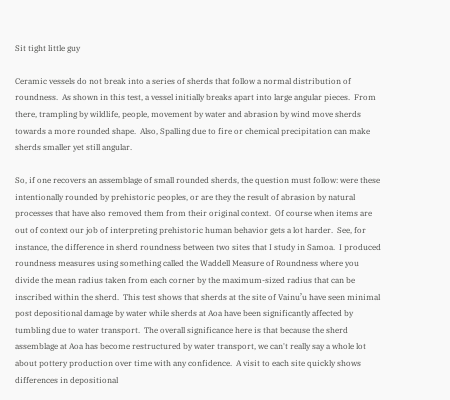Sit tight little guy

Ceramic vessels do not break into a series of sherds that follow a normal distribution of roundness.  As shown in this test, a vessel initially breaks apart into large angular pieces.  From there, trampling by wildlife, people, movement by water and abrasion by wind move sherds towards a more rounded shape.  Also, Spalling due to fire or chemical precipitation can make sherds smaller yet still angular.

So, if one recovers an assemblage of small rounded sherds, the question must follow: were these intentionally rounded by prehistoric peoples, or are they the result of abrasion by natural processes that have also removed them from their original context.  Of course when items are out of context our job of interpreting prehistoric human behavior gets a lot harder.  See, for instance, the difference in sherd roundness between two sites that I study in Samoa.  I produced roundness measures using something called the Waddell Measure of Roundness where you divide the mean radius taken from each corner by the maximum-sized radius that can be inscribed within the sherd.  This test shows that sherds at the site of Vainu’u have seen minimal post depositional damage by water while sherds at Aoa have been significantly affected by tumbling due to water transport.  The overall significance here is that because the sherd assemblage at Aoa has become restructured by water transport, we can't really say a whole lot about pottery production over time with any confidence.  A visit to each site quickly shows differences in depositional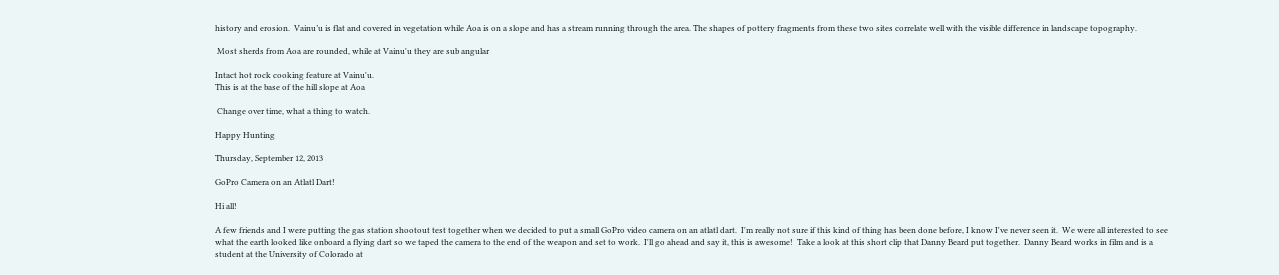history and erosion.  Vainu’u is flat and covered in vegetation while Aoa is on a slope and has a stream running through the area. The shapes of pottery fragments from these two sites correlate well with the visible difference in landscape topography.

 Most sherds from Aoa are rounded, while at Vainu'u they are sub angular

Intact hot rock cooking feature at Vainu'u.
This is at the base of the hill slope at Aoa

 Change over time, what a thing to watch.

Happy Hunting

Thursday, September 12, 2013

GoPro Camera on an Atlatl Dart!

Hi all!

A few friends and I were putting the gas station shootout test together when we decided to put a small GoPro video camera on an atlatl dart.  I'm really not sure if this kind of thing has been done before, I know I've never seen it.  We were all interested to see what the earth looked like onboard a flying dart so we taped the camera to the end of the weapon and set to work.  I'll go ahead and say it, this is awesome!  Take a look at this short clip that Danny Beard put together.  Danny Beard works in film and is a student at the University of Colorado at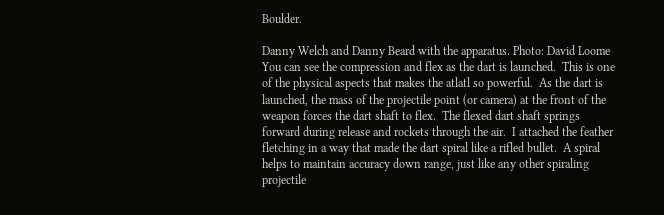Boulder.

Danny Welch and Danny Beard with the apparatus. Photo: David Loome
You can see the compression and flex as the dart is launched.  This is one of the physical aspects that makes the atlatl so powerful.  As the dart is launched, the mass of the projectile point (or camera) at the front of the weapon forces the dart shaft to flex.  The flexed dart shaft springs forward during release and rockets through the air.  I attached the feather fletching in a way that made the dart spiral like a rifled bullet.  A spiral helps to maintain accuracy down range, just like any other spiraling projectile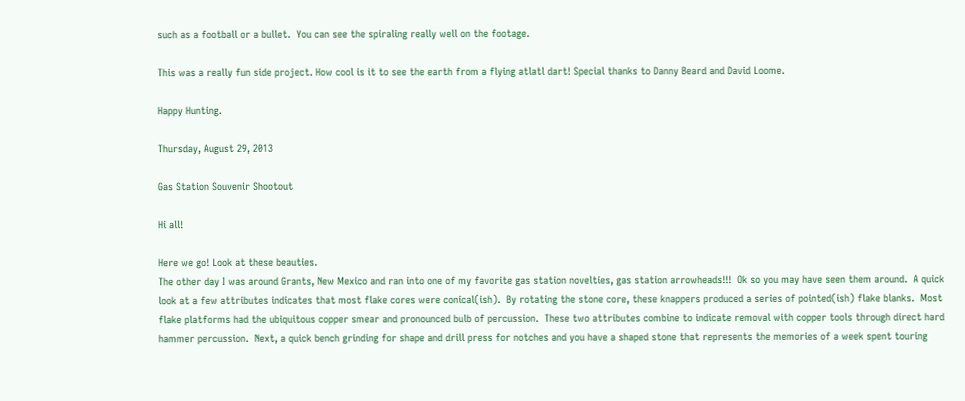such as a football or a bullet.  You can see the spiraling really well on the footage.

This was a really fun side project. How cool is it to see the earth from a flying atlatl dart! Special thanks to Danny Beard and David Loome.

Happy Hunting.

Thursday, August 29, 2013

Gas Station Souvenir Shootout

Hi all!

Here we go! Look at these beauties.
The other day I was around Grants, New Mexico and ran into one of my favorite gas station novelties, gas station arrowheads!!!  Ok so you may have seen them around.  A quick look at a few attributes indicates that most flake cores were conical(ish).  By rotating the stone core, these knappers produced a series of pointed(ish) flake blanks.  Most flake platforms had the ubiquitous copper smear and pronounced bulb of percussion.  These two attributes combine to indicate removal with copper tools through direct hard hammer percussion.  Next, a quick bench grinding for shape and drill press for notches and you have a shaped stone that represents the memories of a week spent touring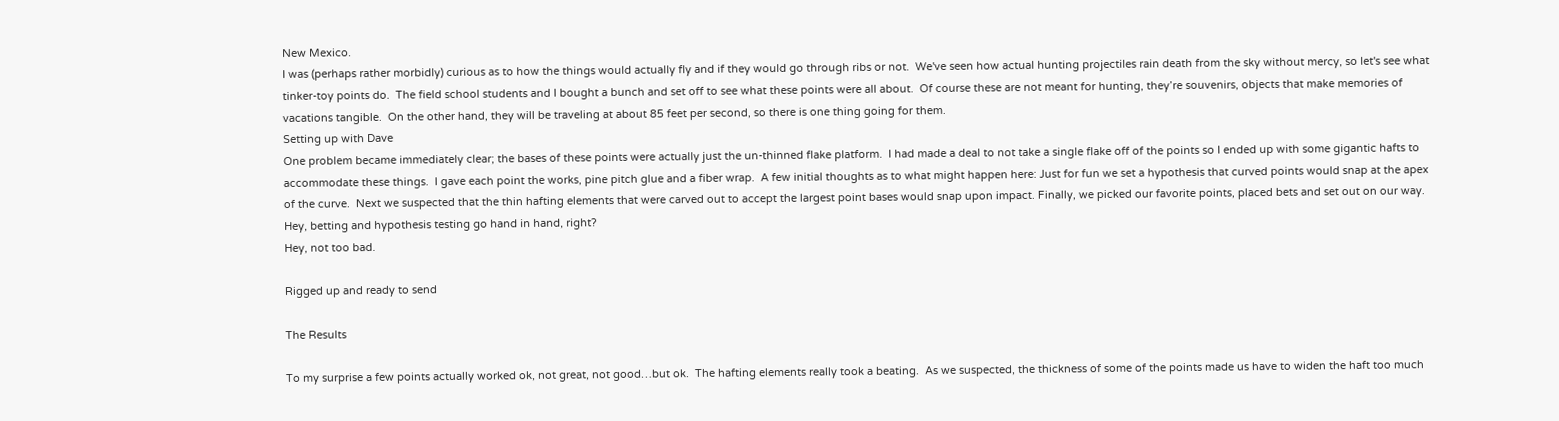New Mexico.
I was (perhaps rather morbidly) curious as to how the things would actually fly and if they would go through ribs or not.  We've seen how actual hunting projectiles rain death from the sky without mercy, so let's see what tinker-toy points do.  The field school students and I bought a bunch and set off to see what these points were all about.  Of course these are not meant for hunting, they’re souvenirs, objects that make memories of vacations tangible.  On the other hand, they will be traveling at about 85 feet per second, so there is one thing going for them.
Setting up with Dave
One problem became immediately clear; the bases of these points were actually just the un-thinned flake platform.  I had made a deal to not take a single flake off of the points so I ended up with some gigantic hafts to accommodate these things.  I gave each point the works, pine pitch glue and a fiber wrap.  A few initial thoughts as to what might happen here: Just for fun we set a hypothesis that curved points would snap at the apex of the curve.  Next we suspected that the thin hafting elements that were carved out to accept the largest point bases would snap upon impact. Finally, we picked our favorite points, placed bets and set out on our way. Hey, betting and hypothesis testing go hand in hand, right?
Hey, not too bad.

Rigged up and ready to send

The Results

To my surprise a few points actually worked ok, not great, not good…but ok.  The hafting elements really took a beating.  As we suspected, the thickness of some of the points made us have to widen the haft too much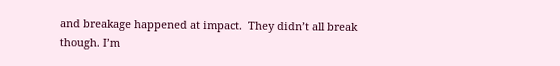and breakage happened at impact.  They didn’t all break though. I’m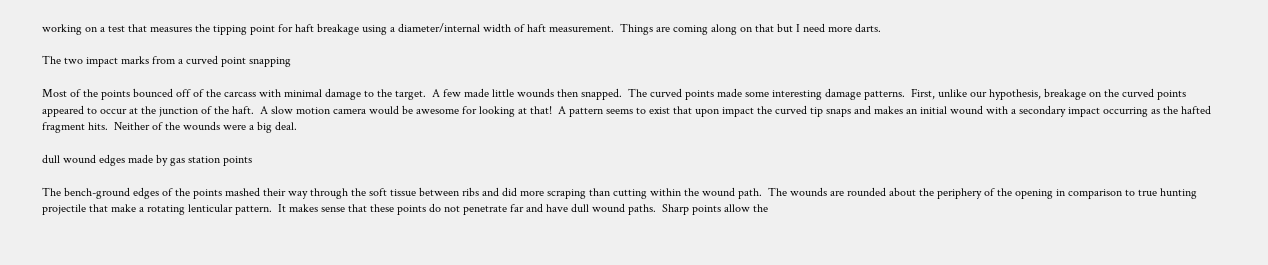working on a test that measures the tipping point for haft breakage using a diameter/internal width of haft measurement.  Things are coming along on that but I need more darts.

The two impact marks from a curved point snapping

Most of the points bounced off of the carcass with minimal damage to the target.  A few made little wounds then snapped.  The curved points made some interesting damage patterns.  First, unlike our hypothesis, breakage on the curved points appeared to occur at the junction of the haft.  A slow motion camera would be awesome for looking at that!  A pattern seems to exist that upon impact the curved tip snaps and makes an initial wound with a secondary impact occurring as the hafted fragment hits.  Neither of the wounds were a big deal.

dull wound edges made by gas station points

The bench-ground edges of the points mashed their way through the soft tissue between ribs and did more scraping than cutting within the wound path.  The wounds are rounded about the periphery of the opening in comparison to true hunting projectile that make a rotating lenticular pattern.  It makes sense that these points do not penetrate far and have dull wound paths.  Sharp points allow the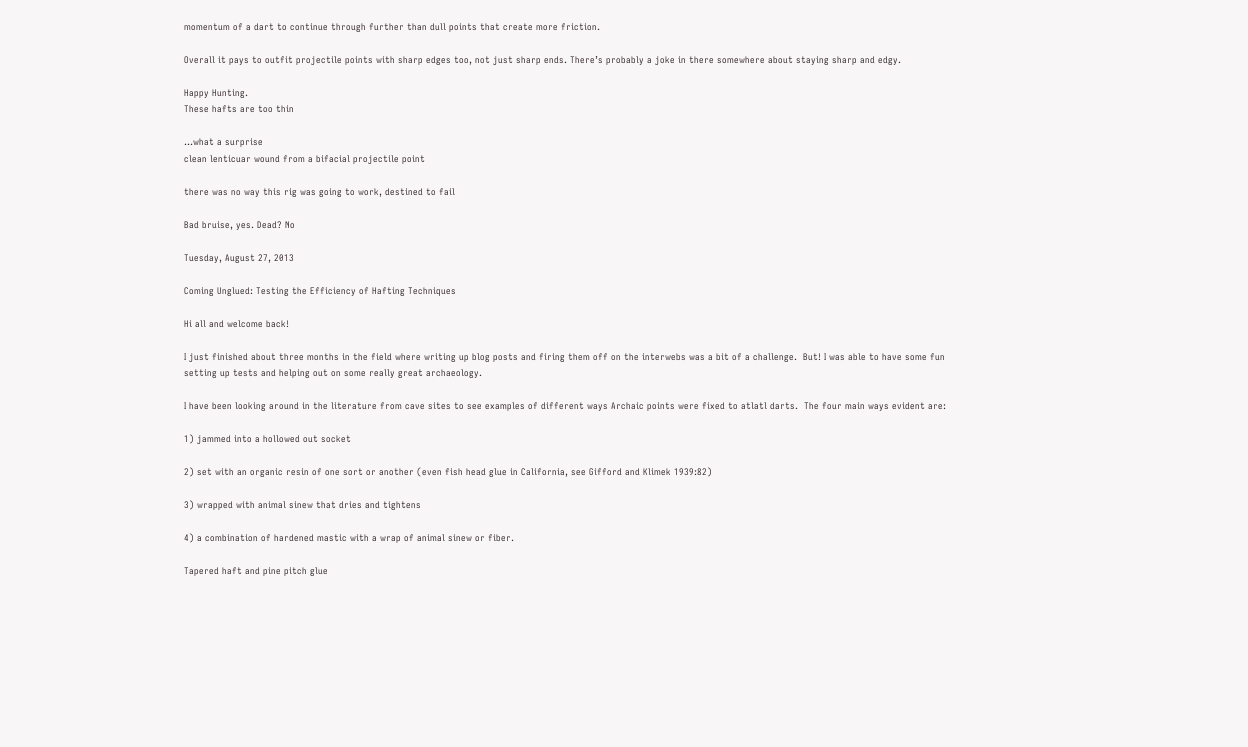momentum of a dart to continue through further than dull points that create more friction.

Overall it pays to outfit projectile points with sharp edges too, not just sharp ends. There’s probably a joke in there somewhere about staying sharp and edgy.

Happy Hunting.
These hafts are too thin

...what a surprise
clean lenticuar wound from a bifacial projectile point

there was no way this rig was going to work, destined to fail

Bad bruise, yes. Dead? No

Tuesday, August 27, 2013

Coming Unglued: Testing the Efficiency of Hafting Techniques

Hi all and welcome back!

I just finished about three months in the field where writing up blog posts and firing them off on the interwebs was a bit of a challenge.  But! I was able to have some fun setting up tests and helping out on some really great archaeology.

I have been looking around in the literature from cave sites to see examples of different ways Archaic points were fixed to atlatl darts.  The four main ways evident are:

1) jammed into a hollowed out socket

2) set with an organic resin of one sort or another (even fish head glue in California, see Gifford and Klimek 1939:82)

3) wrapped with animal sinew that dries and tightens

4) a combination of hardened mastic with a wrap of animal sinew or fiber.

Tapered haft and pine pitch glue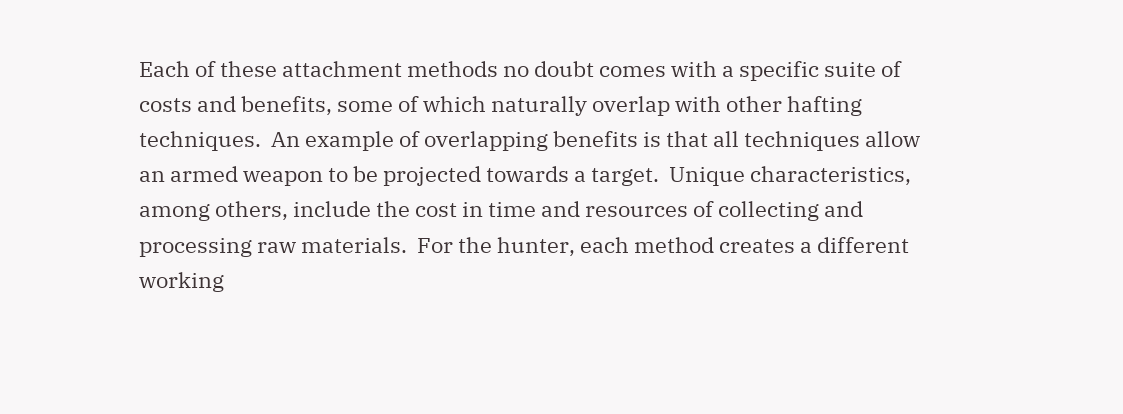Each of these attachment methods no doubt comes with a specific suite of costs and benefits, some of which naturally overlap with other hafting techniques.  An example of overlapping benefits is that all techniques allow an armed weapon to be projected towards a target.  Unique characteristics, among others, include the cost in time and resources of collecting and processing raw materials.  For the hunter, each method creates a different working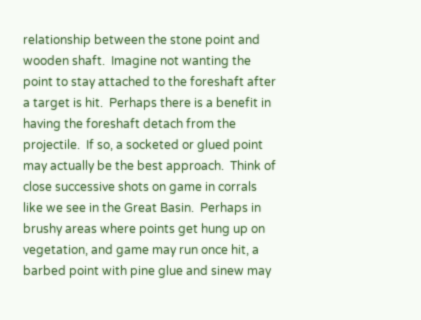relationship between the stone point and wooden shaft.  Imagine not wanting the point to stay attached to the foreshaft after a target is hit.  Perhaps there is a benefit in having the foreshaft detach from the projectile.  If so, a socketed or glued point may actually be the best approach.  Think of close successive shots on game in corrals like we see in the Great Basin.  Perhaps in brushy areas where points get hung up on vegetation, and game may run once hit, a barbed point with pine glue and sinew may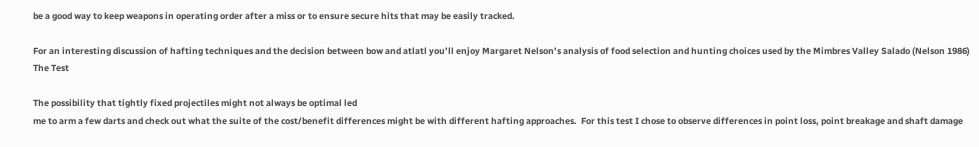be a good way to keep weapons in operating order after a miss or to ensure secure hits that may be easily tracked.

For an interesting discussion of hafting techniques and the decision between bow and atlatl you’ll enjoy Margaret Nelson’s analysis of food selection and hunting choices used by the Mimbres Valley Salado (Nelson 1986)
The Test

The possibility that tightly fixed projectiles might not always be optimal led
me to arm a few darts and check out what the suite of the cost/benefit differences might be with different hafting approaches.  For this test I chose to observe differences in point loss, point breakage and shaft damage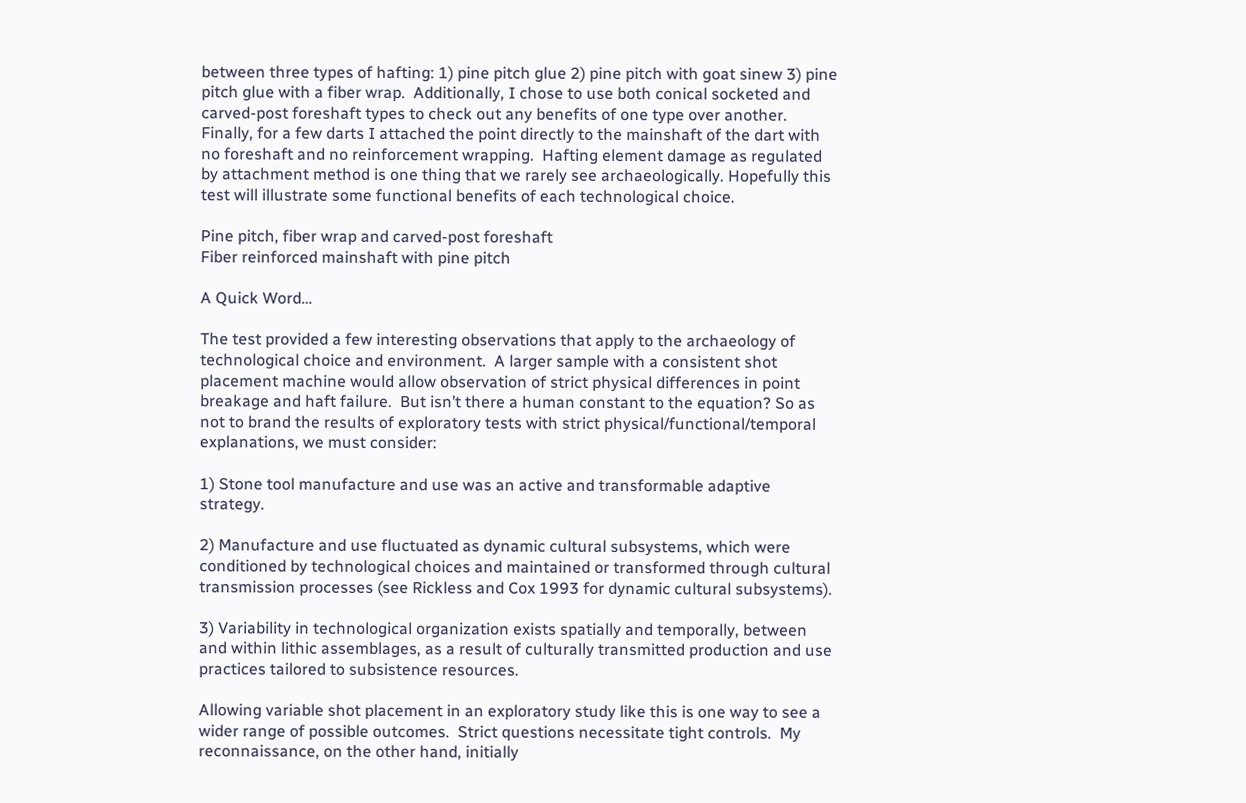between three types of hafting: 1) pine pitch glue 2) pine pitch with goat sinew 3) pine pitch glue with a fiber wrap.  Additionally, I chose to use both conical socketed and carved-post foreshaft types to check out any benefits of one type over another.  Finally, for a few darts I attached the point directly to the mainshaft of the dart with no foreshaft and no reinforcement wrapping.  Hafting element damage as regulated by attachment method is one thing that we rarely see archaeologically. Hopefully this test will illustrate some functional benefits of each technological choice.

Pine pitch, fiber wrap and carved-post foreshaft
Fiber reinforced mainshaft with pine pitch

A Quick Word…

The test provided a few interesting observations that apply to the archaeology of technological choice and environment.  A larger sample with a consistent shot placement machine would allow observation of strict physical differences in point breakage and haft failure.  But isn’t there a human constant to the equation? So as not to brand the results of exploratory tests with strict physical/functional/temporal explanations, we must consider:

1) Stone tool manufacture and use was an active and transformable adaptive strategy.

2) Manufacture and use fluctuated as dynamic cultural subsystems, which were conditioned by technological choices and maintained or transformed through cultural transmission processes (see Rickless and Cox 1993 for dynamic cultural subsystems).

3) Variability in technological organization exists spatially and temporally, between and within lithic assemblages, as a result of culturally transmitted production and use practices tailored to subsistence resources.

Allowing variable shot placement in an exploratory study like this is one way to see a wider range of possible outcomes.  Strict questions necessitate tight controls.  My reconnaissance, on the other hand, initially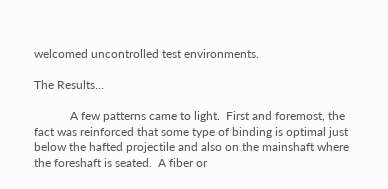welcomed uncontrolled test environments.

The Results…

            A few patterns came to light.  First and foremost, the fact was reinforced that some type of binding is optimal just below the hafted projectile and also on the mainshaft where the foreshaft is seated.  A fiber or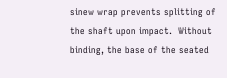sinew wrap prevents splitting of the shaft upon impact.  Without binding, the base of the seated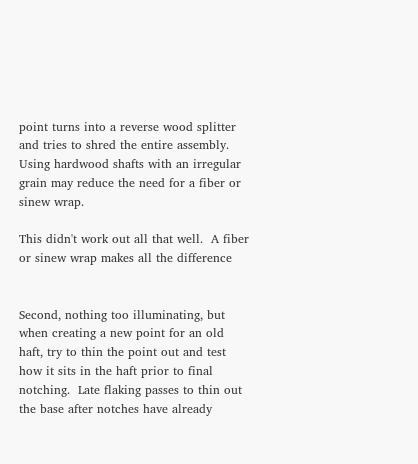point turns into a reverse wood splitter and tries to shred the entire assembly.  Using hardwood shafts with an irregular grain may reduce the need for a fiber or sinew wrap.

This didn't work out all that well.  A fiber or sinew wrap makes all the difference


Second, nothing too illuminating, but when creating a new point for an old haft, try to thin the point out and test how it sits in the haft prior to final notching.  Late flaking passes to thin out the base after notches have already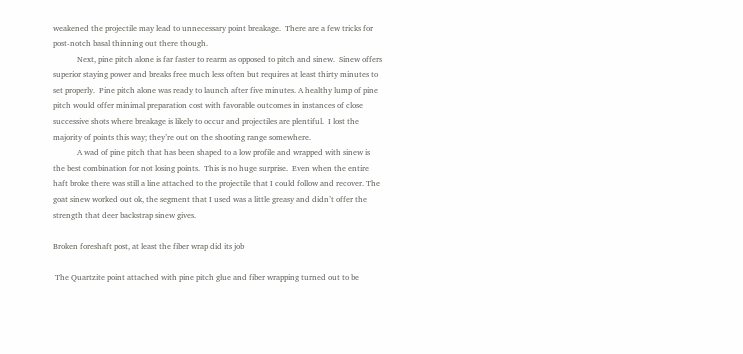weakened the projectile may lead to unnecessary point breakage.  There are a few tricks for post-notch basal thinning out there though.
            Next, pine pitch alone is far faster to rearm as opposed to pitch and sinew.  Sinew offers superior staying power and breaks free much less often but requires at least thirty minutes to set properly.  Pine pitch alone was ready to launch after five minutes. A healthy lump of pine pitch would offer minimal preparation cost with favorable outcomes in instances of close successive shots where breakage is likely to occur and projectiles are plentiful.  I lost the majority of points this way; they’re out on the shooting range somewhere.
            A wad of pine pitch that has been shaped to a low profile and wrapped with sinew is the best combination for not losing points.  This is no huge surprise.  Even when the entire haft broke there was still a line attached to the projectile that I could follow and recover. The goat sinew worked out ok, the segment that I used was a little greasy and didn’t offer the strength that deer backstrap sinew gives.

Broken foreshaft post, at least the fiber wrap did its job

 The Quartzite point attached with pine pitch glue and fiber wrapping turned out to be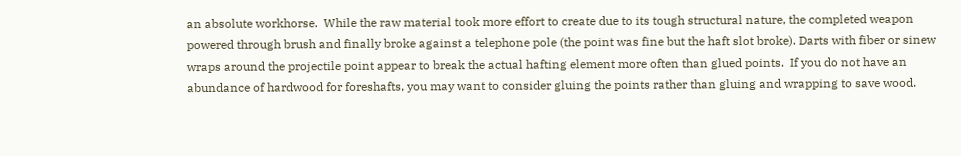an absolute workhorse.  While the raw material took more effort to create due to its tough structural nature, the completed weapon powered through brush and finally broke against a telephone pole (the point was fine but the haft slot broke). Darts with fiber or sinew wraps around the projectile point appear to break the actual hafting element more often than glued points.  If you do not have an abundance of hardwood for foreshafts, you may want to consider gluing the points rather than gluing and wrapping to save wood.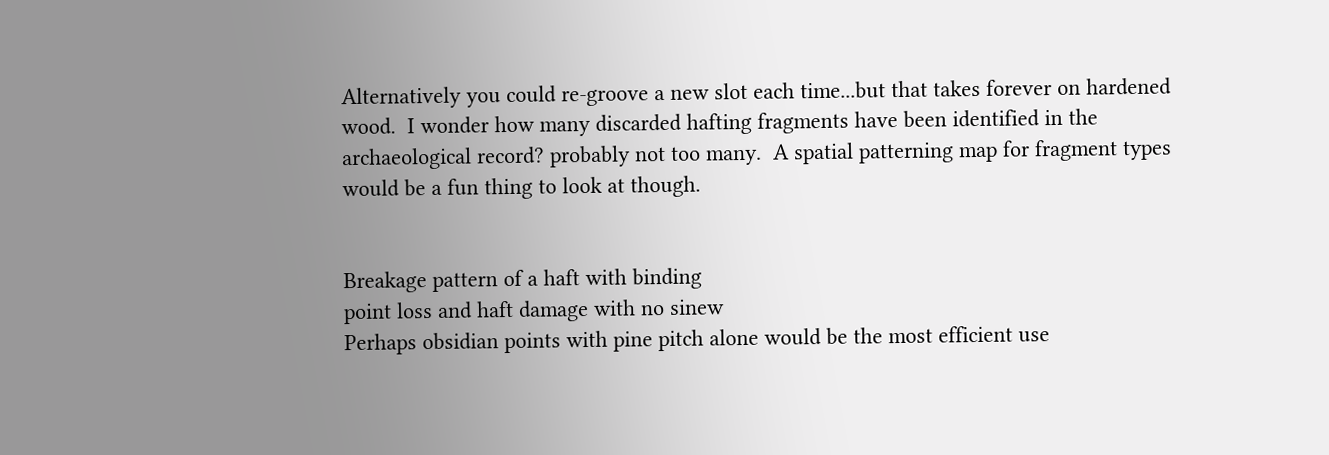Alternatively you could re-groove a new slot each time...but that takes forever on hardened wood.  I wonder how many discarded hafting fragments have been identified in the archaeological record? probably not too many.  A spatial patterning map for fragment types would be a fun thing to look at though.


Breakage pattern of a haft with binding
point loss and haft damage with no sinew
Perhaps obsidian points with pine pitch alone would be the most efficient use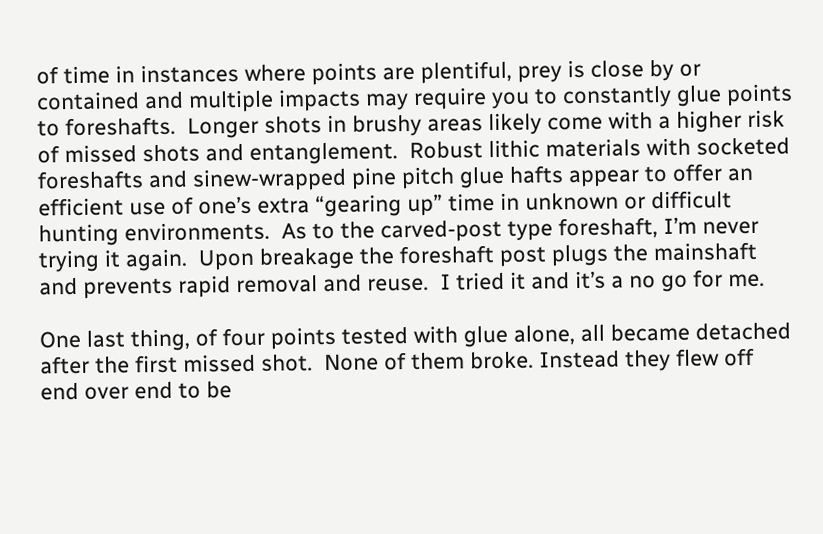of time in instances where points are plentiful, prey is close by or contained and multiple impacts may require you to constantly glue points to foreshafts.  Longer shots in brushy areas likely come with a higher risk of missed shots and entanglement.  Robust lithic materials with socketed foreshafts and sinew-wrapped pine pitch glue hafts appear to offer an efficient use of one’s extra “gearing up” time in unknown or difficult hunting environments.  As to the carved-post type foreshaft, I’m never trying it again.  Upon breakage the foreshaft post plugs the mainshaft and prevents rapid removal and reuse.  I tried it and it’s a no go for me.

One last thing, of four points tested with glue alone, all became detached after the first missed shot.  None of them broke. Instead they flew off end over end to be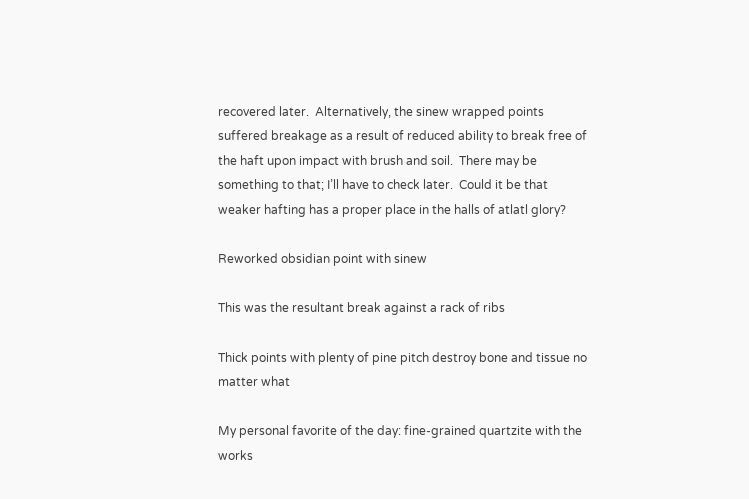recovered later.  Alternatively, the sinew wrapped points suffered breakage as a result of reduced ability to break free of the haft upon impact with brush and soil.  There may be something to that; I’ll have to check later.  Could it be that weaker hafting has a proper place in the halls of atlatl glory?

Reworked obsidian point with sinew

This was the resultant break against a rack of ribs

Thick points with plenty of pine pitch destroy bone and tissue no matter what

My personal favorite of the day: fine-grained quartzite with the works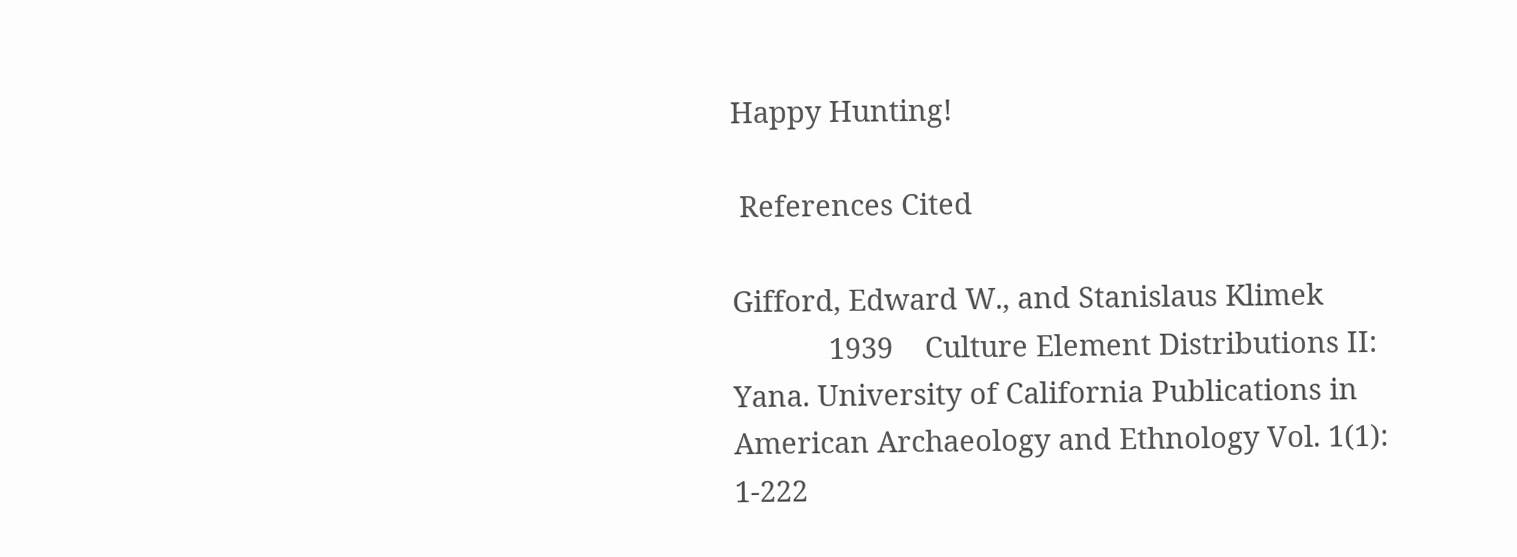Happy Hunting!

 References Cited

Gifford, Edward W., and Stanislaus Klimek
            1939    Culture Element Distributions II: Yana. University of California Publications in American Archaeology and Ethnology Vol. 1(1): 1-222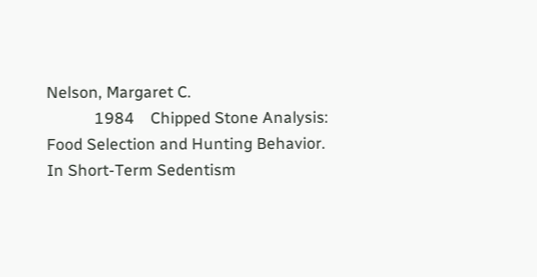Nelson, Margaret C.
            1984    Chipped Stone Analysis: Food Selection and Hunting Behavior.  In Short-Term Sedentism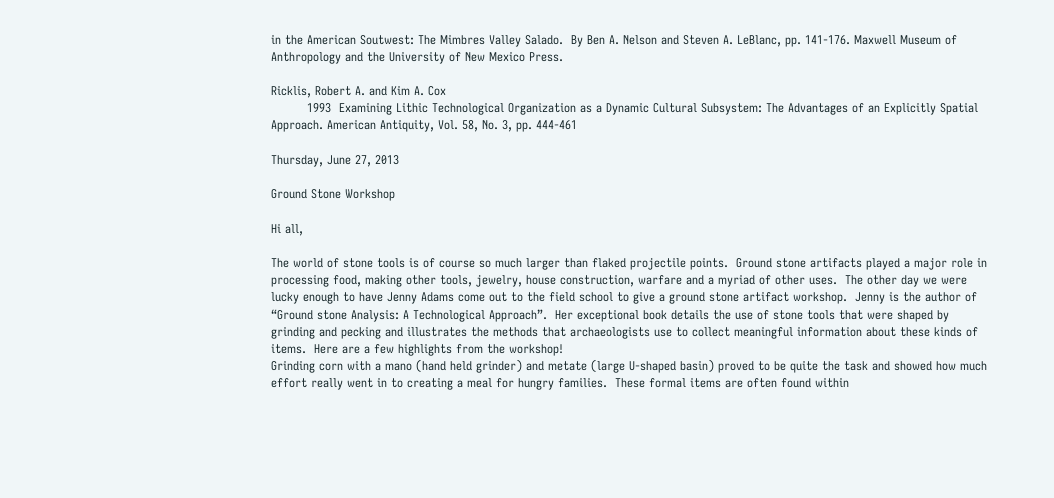in the American Soutwest: The Mimbres Valley Salado.  By Ben A. Nelson and Steven A. LeBlanc, pp. 141-176. Maxwell Museum of Anthropology and the University of New Mexico Press.

Ricklis, Robert A. and Kim A. Cox
         1993  Examining Lithic Technological Organization as a Dynamic Cultural Subsystem: The Advantages of an Explicitly Spatial Approach. American Antiquity, Vol. 58, No. 3, pp. 444-461

Thursday, June 27, 2013

Ground Stone Workshop

Hi all,

The world of stone tools is of course so much larger than flaked projectile points.  Ground stone artifacts played a major role in processing food, making other tools, jewelry, house construction, warfare and a myriad of other uses.  The other day we were lucky enough to have Jenny Adams come out to the field school to give a ground stone artifact workshop.  Jenny is the author of “Ground stone Analysis: A Technological Approach”.  Her exceptional book details the use of stone tools that were shaped by grinding and pecking and illustrates the methods that archaeologists use to collect meaningful information about these kinds of items.  Here are a few highlights from the workshop!
Grinding corn with a mano (hand held grinder) and metate (large U-shaped basin) proved to be quite the task and showed how much effort really went in to creating a meal for hungry families.  These formal items are often found within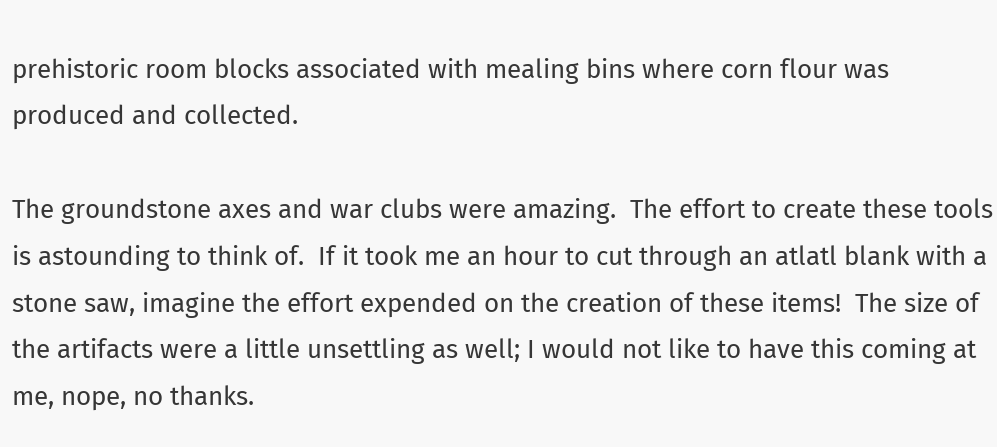prehistoric room blocks associated with mealing bins where corn flour was produced and collected.

The groundstone axes and war clubs were amazing.  The effort to create these tools is astounding to think of.  If it took me an hour to cut through an atlatl blank with a stone saw, imagine the effort expended on the creation of these items!  The size of the artifacts were a little unsettling as well; I would not like to have this coming at me, nope, no thanks.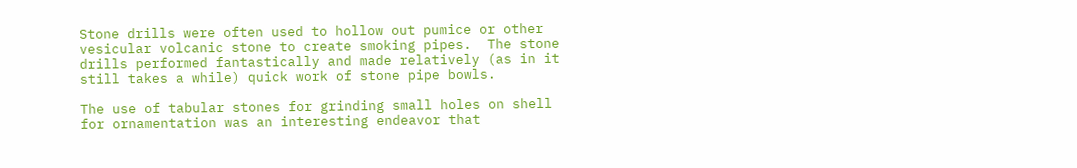Stone drills were often used to hollow out pumice or other vesicular volcanic stone to create smoking pipes.  The stone drills performed fantastically and made relatively (as in it still takes a while) quick work of stone pipe bowls.

The use of tabular stones for grinding small holes on shell for ornamentation was an interesting endeavor that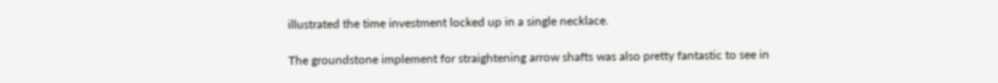illustrated the time investment locked up in a single necklace.

The groundstone implement for straightening arrow shafts was also pretty fantastic to see in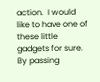action.  I would like to have one of these little gadgets for sure.  By passing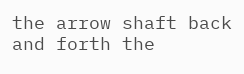the arrow shaft back and forth the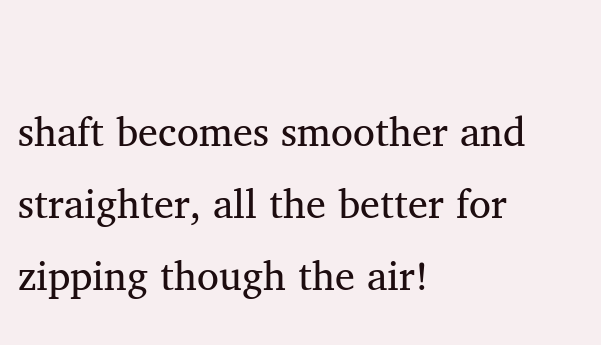shaft becomes smoother and straighter, all the better for zipping though the air!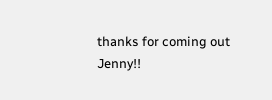thanks for coming out Jenny!!